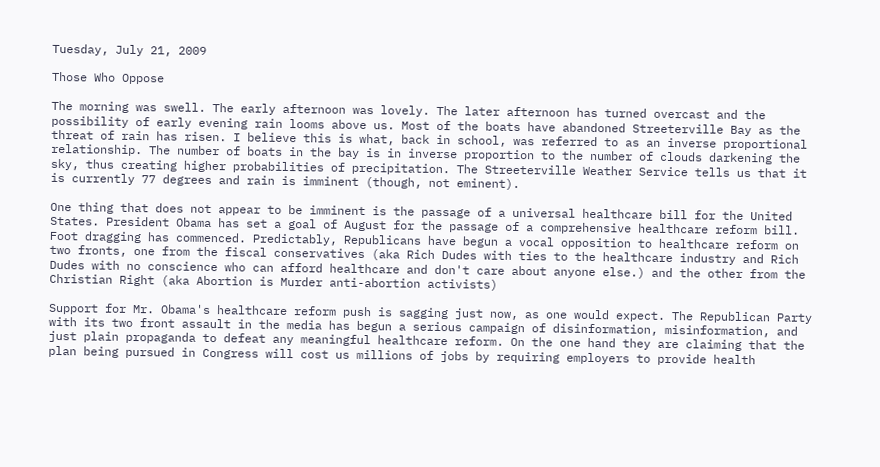Tuesday, July 21, 2009

Those Who Oppose

The morning was swell. The early afternoon was lovely. The later afternoon has turned overcast and the possibility of early evening rain looms above us. Most of the boats have abandoned Streeterville Bay as the threat of rain has risen. I believe this is what, back in school, was referred to as an inverse proportional relationship. The number of boats in the bay is in inverse proportion to the number of clouds darkening the sky, thus creating higher probabilities of precipitation. The Streeterville Weather Service tells us that it is currently 77 degrees and rain is imminent (though, not eminent).

One thing that does not appear to be imminent is the passage of a universal healthcare bill for the United States. President Obama has set a goal of August for the passage of a comprehensive healthcare reform bill. Foot dragging has commenced. Predictably, Republicans have begun a vocal opposition to healthcare reform on two fronts, one from the fiscal conservatives (aka Rich Dudes with ties to the healthcare industry and Rich Dudes with no conscience who can afford healthcare and don't care about anyone else.) and the other from the Christian Right (aka Abortion is Murder anti-abortion activists)

Support for Mr. Obama's healthcare reform push is sagging just now, as one would expect. The Republican Party with its two front assault in the media has begun a serious campaign of disinformation, misinformation, and just plain propaganda to defeat any meaningful healthcare reform. On the one hand they are claiming that the plan being pursued in Congress will cost us millions of jobs by requiring employers to provide health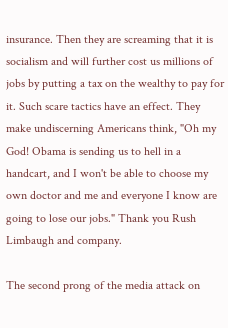insurance. Then they are screaming that it is socialism and will further cost us millions of jobs by putting a tax on the wealthy to pay for it. Such scare tactics have an effect. They make undiscerning Americans think, "Oh my God! Obama is sending us to hell in a handcart, and I won't be able to choose my own doctor and me and everyone I know are going to lose our jobs." Thank you Rush Limbaugh and company.

The second prong of the media attack on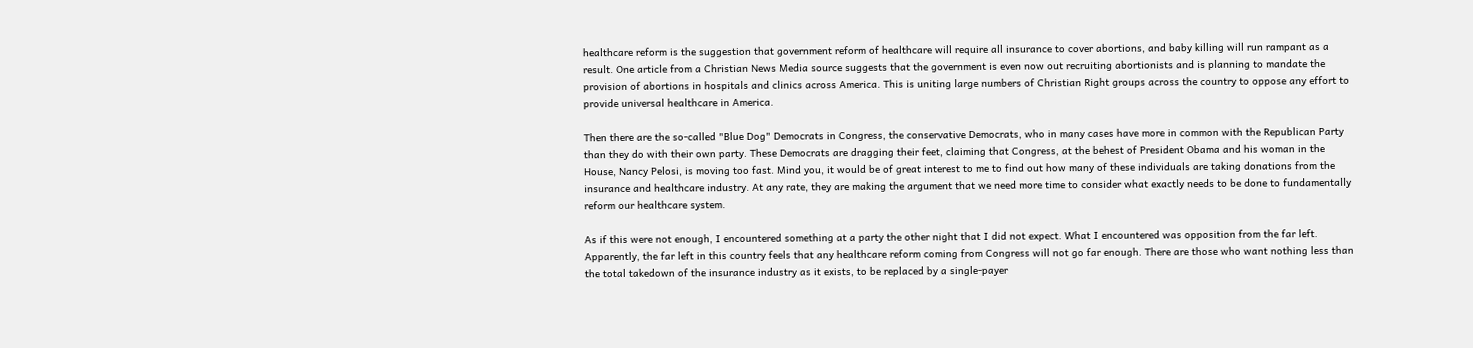healthcare reform is the suggestion that government reform of healthcare will require all insurance to cover abortions, and baby killing will run rampant as a result. One article from a Christian News Media source suggests that the government is even now out recruiting abortionists and is planning to mandate the provision of abortions in hospitals and clinics across America. This is uniting large numbers of Christian Right groups across the country to oppose any effort to provide universal healthcare in America.

Then there are the so-called "Blue Dog" Democrats in Congress, the conservative Democrats, who in many cases have more in common with the Republican Party than they do with their own party. These Democrats are dragging their feet, claiming that Congress, at the behest of President Obama and his woman in the House, Nancy Pelosi, is moving too fast. Mind you, it would be of great interest to me to find out how many of these individuals are taking donations from the insurance and healthcare industry. At any rate, they are making the argument that we need more time to consider what exactly needs to be done to fundamentally reform our healthcare system.

As if this were not enough, I encountered something at a party the other night that I did not expect. What I encountered was opposition from the far left. Apparently, the far left in this country feels that any healthcare reform coming from Congress will not go far enough. There are those who want nothing less than the total takedown of the insurance industry as it exists, to be replaced by a single-payer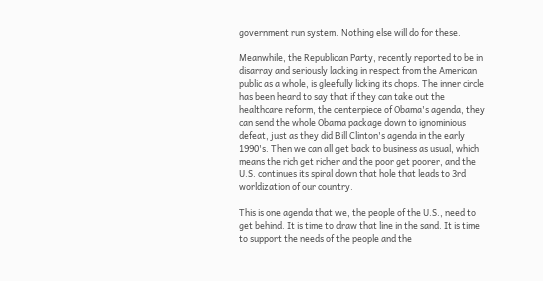government run system. Nothing else will do for these.

Meanwhile, the Republican Party, recently reported to be in disarray and seriously lacking in respect from the American public as a whole, is gleefully licking its chops. The inner circle has been heard to say that if they can take out the healthcare reform, the centerpiece of Obama's agenda, they can send the whole Obama package down to ignominious defeat, just as they did Bill Clinton's agenda in the early 1990's. Then we can all get back to business as usual, which means the rich get richer and the poor get poorer, and the U.S. continues its spiral down that hole that leads to 3rd worldization of our country.

This is one agenda that we, the people of the U.S., need to get behind. It is time to draw that line in the sand. It is time to support the needs of the people and the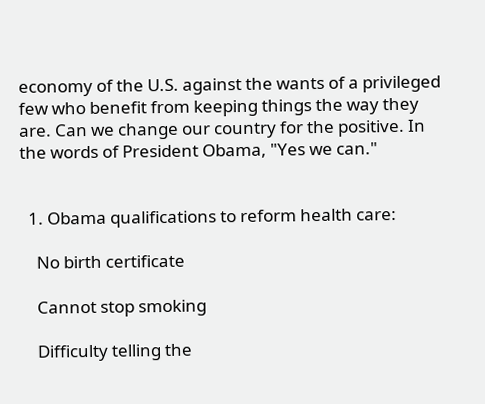economy of the U.S. against the wants of a privileged few who benefit from keeping things the way they are. Can we change our country for the positive. In the words of President Obama, "Yes we can."


  1. Obama qualifications to reform health care:

    No birth certificate

    Cannot stop smoking

    Difficulty telling the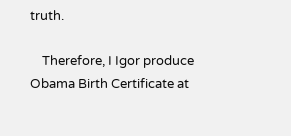truth.

    Therefore, I Igor produce Obama Birth Certificate at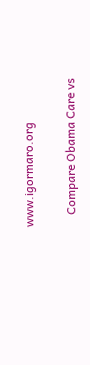www.igormaro.org

    Compare Obama Care vs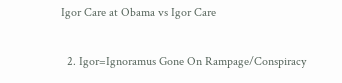Igor Care at Obama vs Igor Care

  2. Igor=Ignoramus Gone On Rampage/Conspiracy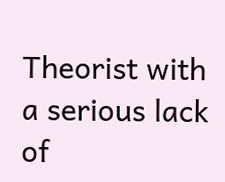Theorist with a serious lack of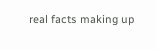real facts making up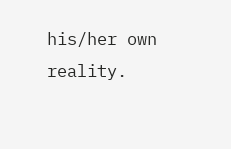his/her own reality.